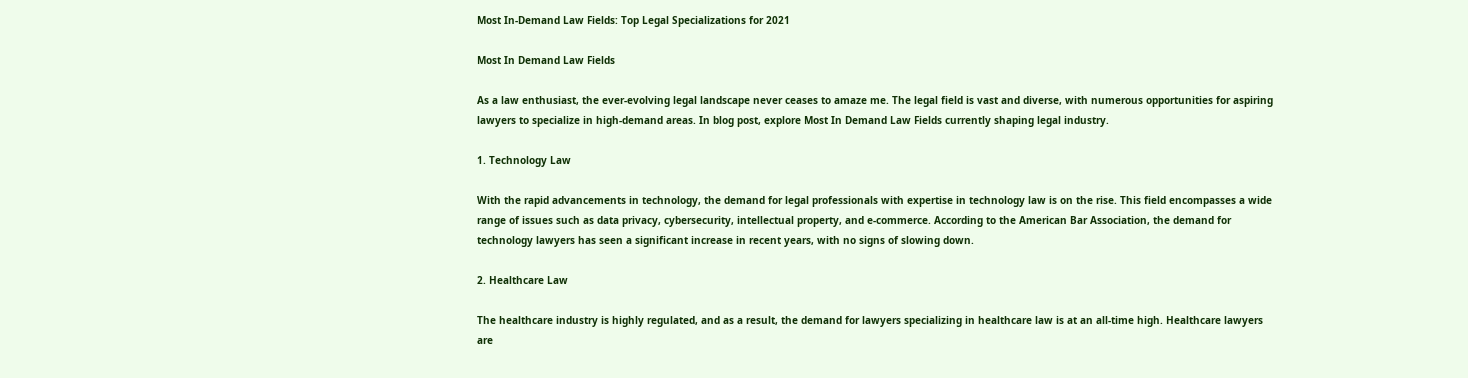Most In-Demand Law Fields: Top Legal Specializations for 2021

Most In Demand Law Fields

As a law enthusiast, the ever-evolving legal landscape never ceases to amaze me. The legal field is vast and diverse, with numerous opportunities for aspiring lawyers to specialize in high-demand areas. In blog post, explore Most In Demand Law Fields currently shaping legal industry.

1. Technology Law

With the rapid advancements in technology, the demand for legal professionals with expertise in technology law is on the rise. This field encompasses a wide range of issues such as data privacy, cybersecurity, intellectual property, and e-commerce. According to the American Bar Association, the demand for technology lawyers has seen a significant increase in recent years, with no signs of slowing down.

2. Healthcare Law

The healthcare industry is highly regulated, and as a result, the demand for lawyers specializing in healthcare law is at an all-time high. Healthcare lawyers are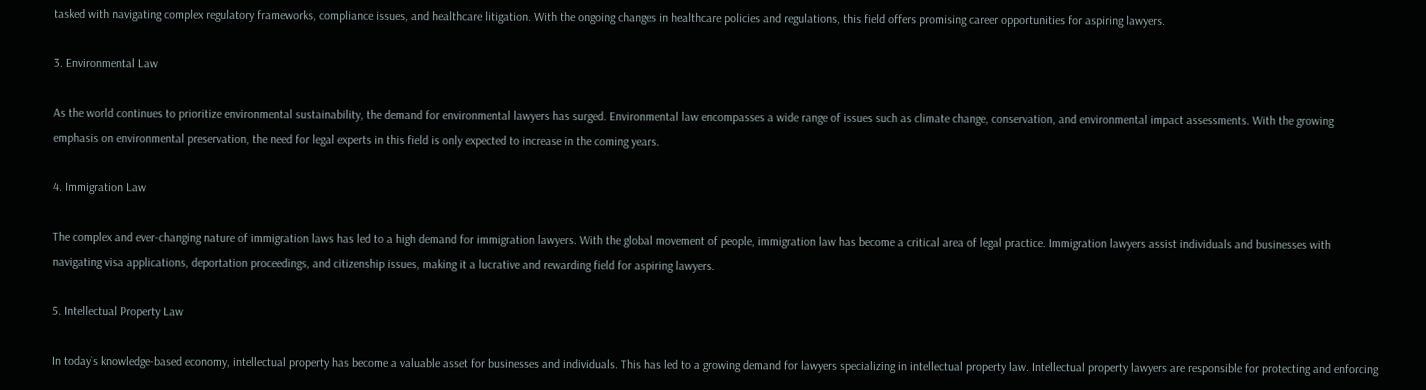tasked with navigating complex regulatory frameworks, compliance issues, and healthcare litigation. With the ongoing changes in healthcare policies and regulations, this field offers promising career opportunities for aspiring lawyers.

3. Environmental Law

As the world continues to prioritize environmental sustainability, the demand for environmental lawyers has surged. Environmental law encompasses a wide range of issues such as climate change, conservation, and environmental impact assessments. With the growing emphasis on environmental preservation, the need for legal experts in this field is only expected to increase in the coming years.

4. Immigration Law

The complex and ever-changing nature of immigration laws has led to a high demand for immigration lawyers. With the global movement of people, immigration law has become a critical area of legal practice. Immigration lawyers assist individuals and businesses with navigating visa applications, deportation proceedings, and citizenship issues, making it a lucrative and rewarding field for aspiring lawyers.

5. Intellectual Property Law

In today`s knowledge-based economy, intellectual property has become a valuable asset for businesses and individuals. This has led to a growing demand for lawyers specializing in intellectual property law. Intellectual property lawyers are responsible for protecting and enforcing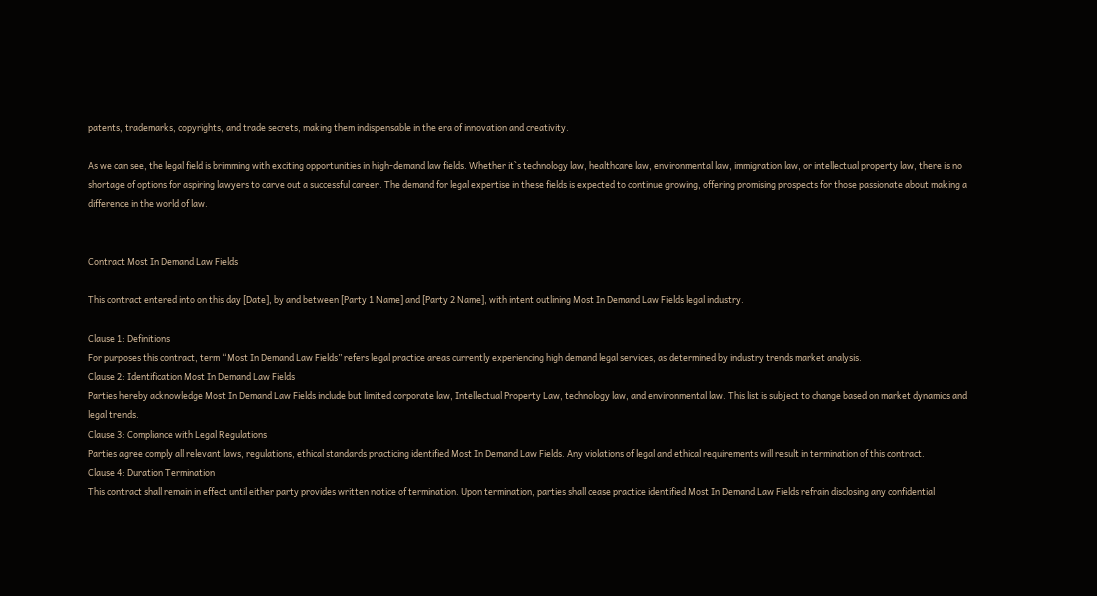patents, trademarks, copyrights, and trade secrets, making them indispensable in the era of innovation and creativity.

As we can see, the legal field is brimming with exciting opportunities in high-demand law fields. Whether it`s technology law, healthcare law, environmental law, immigration law, or intellectual property law, there is no shortage of options for aspiring lawyers to carve out a successful career. The demand for legal expertise in these fields is expected to continue growing, offering promising prospects for those passionate about making a difference in the world of law.


Contract Most In Demand Law Fields

This contract entered into on this day [Date], by and between [Party 1 Name] and [Party 2 Name], with intent outlining Most In Demand Law Fields legal industry.

Clause 1: Definitions
For purposes this contract, term “Most In Demand Law Fields” refers legal practice areas currently experiencing high demand legal services, as determined by industry trends market analysis.
Clause 2: Identification Most In Demand Law Fields
Parties hereby acknowledge Most In Demand Law Fields include but limited corporate law, Intellectual Property Law, technology law, and environmental law. This list is subject to change based on market dynamics and legal trends.
Clause 3: Compliance with Legal Regulations
Parties agree comply all relevant laws, regulations, ethical standards practicing identified Most In Demand Law Fields. Any violations of legal and ethical requirements will result in termination of this contract.
Clause 4: Duration Termination
This contract shall remain in effect until either party provides written notice of termination. Upon termination, parties shall cease practice identified Most In Demand Law Fields refrain disclosing any confidential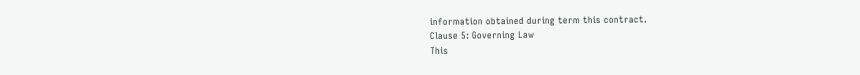information obtained during term this contract.
Clause 5: Governing Law
This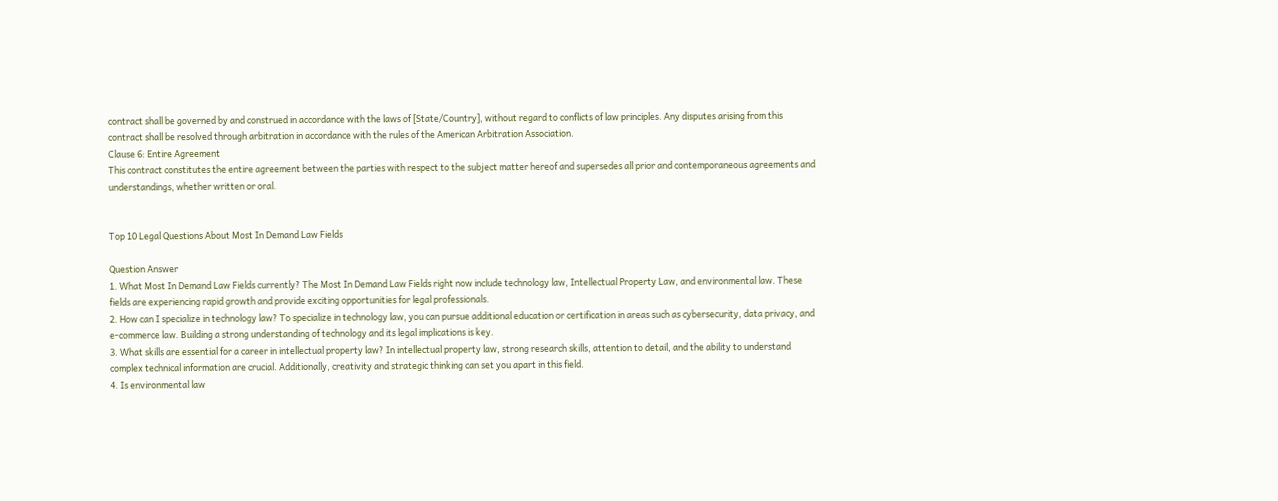contract shall be governed by and construed in accordance with the laws of [State/Country], without regard to conflicts of law principles. Any disputes arising from this contract shall be resolved through arbitration in accordance with the rules of the American Arbitration Association.
Clause 6: Entire Agreement
This contract constitutes the entire agreement between the parties with respect to the subject matter hereof and supersedes all prior and contemporaneous agreements and understandings, whether written or oral.


Top 10 Legal Questions About Most In Demand Law Fields

Question Answer
1. What Most In Demand Law Fields currently? The Most In Demand Law Fields right now include technology law, Intellectual Property Law, and environmental law. These fields are experiencing rapid growth and provide exciting opportunities for legal professionals.
2. How can I specialize in technology law? To specialize in technology law, you can pursue additional education or certification in areas such as cybersecurity, data privacy, and e-commerce law. Building a strong understanding of technology and its legal implications is key.
3. What skills are essential for a career in intellectual property law? In intellectual property law, strong research skills, attention to detail, and the ability to understand complex technical information are crucial. Additionally, creativity and strategic thinking can set you apart in this field.
4. Is environmental law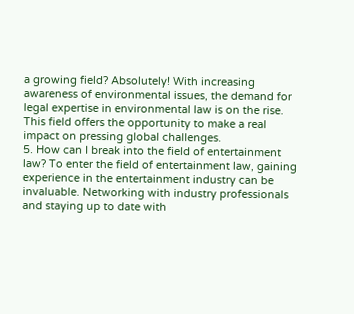a growing field? Absolutely! With increasing awareness of environmental issues, the demand for legal expertise in environmental law is on the rise. This field offers the opportunity to make a real impact on pressing global challenges.
5. How can I break into the field of entertainment law? To enter the field of entertainment law, gaining experience in the entertainment industry can be invaluable. Networking with industry professionals and staying up to date with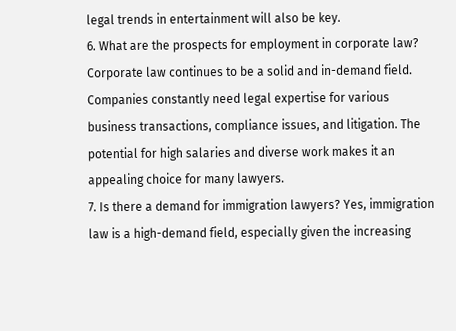legal trends in entertainment will also be key.
6. What are the prospects for employment in corporate law? Corporate law continues to be a solid and in-demand field. Companies constantly need legal expertise for various business transactions, compliance issues, and litigation. The potential for high salaries and diverse work makes it an appealing choice for many lawyers.
7. Is there a demand for immigration lawyers? Yes, immigration law is a high-demand field, especially given the increasing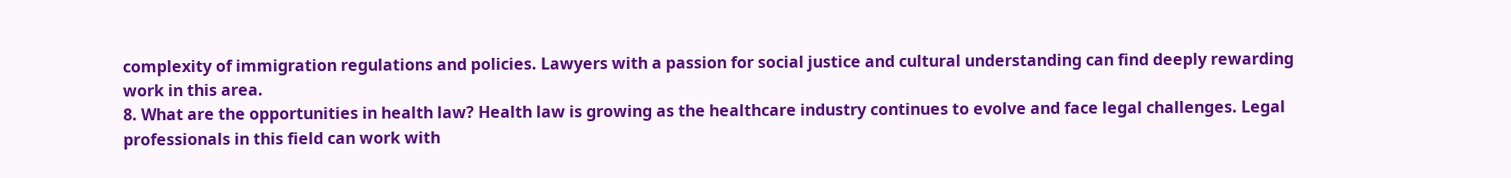complexity of immigration regulations and policies. Lawyers with a passion for social justice and cultural understanding can find deeply rewarding work in this area.
8. What are the opportunities in health law? Health law is growing as the healthcare industry continues to evolve and face legal challenges. Legal professionals in this field can work with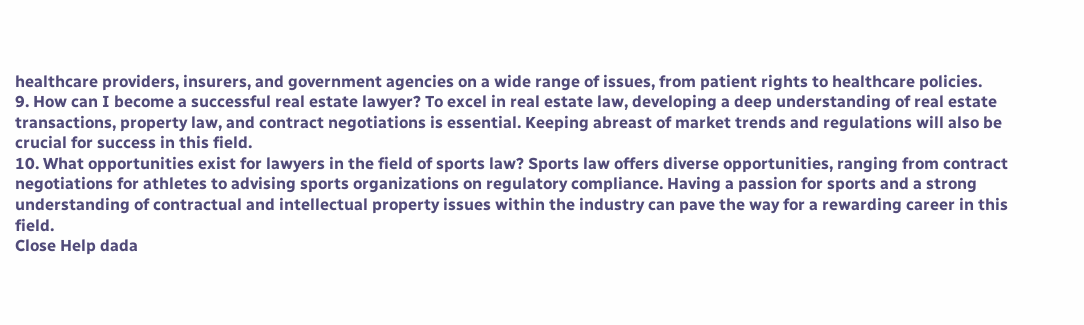healthcare providers, insurers, and government agencies on a wide range of issues, from patient rights to healthcare policies.
9. How can I become a successful real estate lawyer? To excel in real estate law, developing a deep understanding of real estate transactions, property law, and contract negotiations is essential. Keeping abreast of market trends and regulations will also be crucial for success in this field.
10. What opportunities exist for lawyers in the field of sports law? Sports law offers diverse opportunities, ranging from contract negotiations for athletes to advising sports organizations on regulatory compliance. Having a passion for sports and a strong understanding of contractual and intellectual property issues within the industry can pave the way for a rewarding career in this field.
Close Help dada